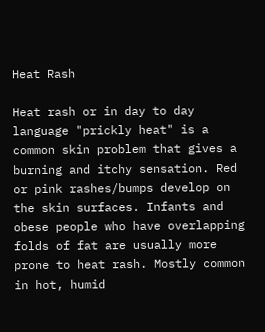Heat Rash

Heat rash or in day to day language "prickly heat" is a common skin problem that gives a burning and itchy sensation. Red or pink rashes/bumps develop on the skin surfaces. Infants and obese people who have overlapping folds of fat are usually more prone to heat rash. Mostly common in hot, humid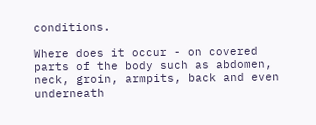conditions.

Where does it occur - on covered parts of the body such as abdomen, neck, groin, armpits, back and even underneath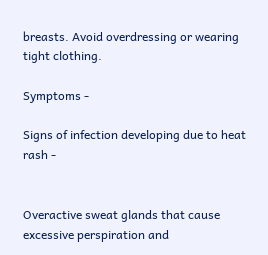breasts. Avoid overdressing or wearing tight clothing.

Symptoms -

Signs of infection developing due to heat rash -


Overactive sweat glands that cause excessive perspiration and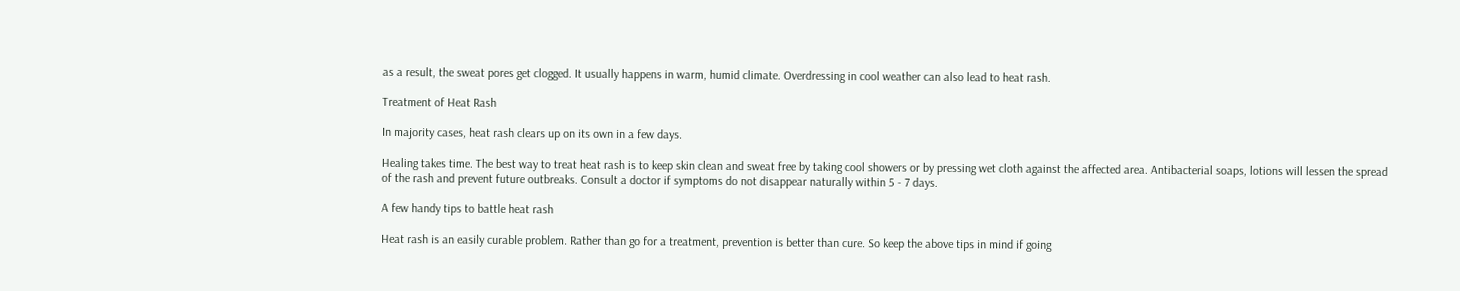as a result, the sweat pores get clogged. It usually happens in warm, humid climate. Overdressing in cool weather can also lead to heat rash.

Treatment of Heat Rash

In majority cases, heat rash clears up on its own in a few days.

Healing takes time. The best way to treat heat rash is to keep skin clean and sweat free by taking cool showers or by pressing wet cloth against the affected area. Antibacterial soaps, lotions will lessen the spread of the rash and prevent future outbreaks. Consult a doctor if symptoms do not disappear naturally within 5 - 7 days.

A few handy tips to battle heat rash

Heat rash is an easily curable problem. Rather than go for a treatment, prevention is better than cure. So keep the above tips in mind if going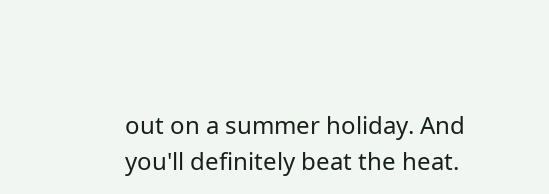out on a summer holiday. And you'll definitely beat the heat.